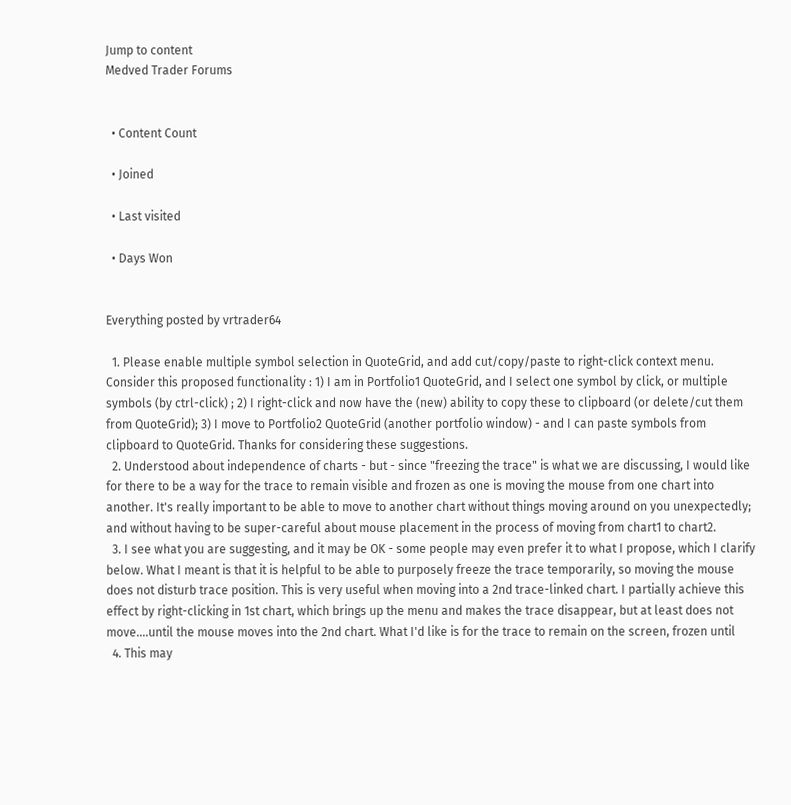Jump to content
Medved Trader Forums


  • Content Count

  • Joined

  • Last visited

  • Days Won


Everything posted by vrtrader64

  1. Please enable multiple symbol selection in QuoteGrid, and add cut/copy/paste to right-click context menu. Consider this proposed functionality : 1) I am in Portfolio1 QuoteGrid, and I select one symbol by click, or multiple symbols (by ctrl-click) ; 2) I right-click and now have the (new) ability to copy these to clipboard (or delete/cut them from QuoteGrid); 3) I move to Portfolio2 QuoteGrid (another portfolio window) - and I can paste symbols from clipboard to QuoteGrid. Thanks for considering these suggestions.
  2. Understood about independence of charts - but - since "freezing the trace" is what we are discussing, I would like for there to be a way for the trace to remain visible and frozen as one is moving the mouse from one chart into another. It's really important to be able to move to another chart without things moving around on you unexpectedly; and without having to be super-careful about mouse placement in the process of moving from chart1 to chart2.
  3. I see what you are suggesting, and it may be OK - some people may even prefer it to what I propose, which I clarify below. What I meant is that it is helpful to be able to purposely freeze the trace temporarily, so moving the mouse does not disturb trace position. This is very useful when moving into a 2nd trace-linked chart. I partially achieve this effect by right-clicking in 1st chart, which brings up the menu and makes the trace disappear, but at least does not move....until the mouse moves into the 2nd chart. What I'd like is for the trace to remain on the screen, frozen until
  4. This may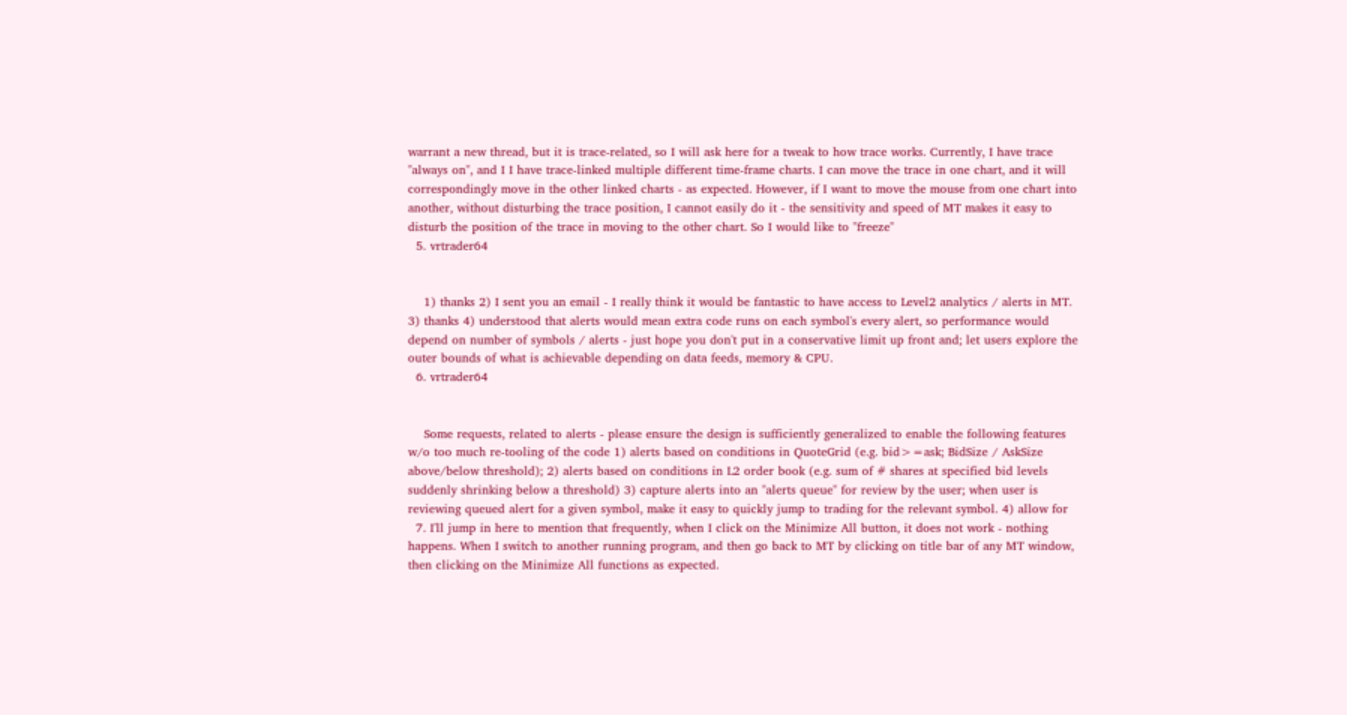warrant a new thread, but it is trace-related, so I will ask here for a tweak to how trace works. Currently, I have trace "always on", and I I have trace-linked multiple different time-frame charts. I can move the trace in one chart, and it will correspondingly move in the other linked charts - as expected. However, if I want to move the mouse from one chart into another, without disturbing the trace position, I cannot easily do it - the sensitivity and speed of MT makes it easy to disturb the position of the trace in moving to the other chart. So I would like to "freeze"
  5. vrtrader64


    1) thanks 2) I sent you an email - I really think it would be fantastic to have access to Level2 analytics / alerts in MT. 3) thanks 4) understood that alerts would mean extra code runs on each symbol's every alert, so performance would depend on number of symbols / alerts - just hope you don't put in a conservative limit up front and; let users explore the outer bounds of what is achievable depending on data feeds, memory & CPU.
  6. vrtrader64


    Some requests, related to alerts - please ensure the design is sufficiently generalized to enable the following features w/o too much re-tooling of the code 1) alerts based on conditions in QuoteGrid (e.g. bid>=ask; BidSize / AskSize above/below threshold); 2) alerts based on conditions in L2 order book (e.g. sum of # shares at specified bid levels suddenly shrinking below a threshold) 3) capture alerts into an "alerts queue" for review by the user; when user is reviewing queued alert for a given symbol, make it easy to quickly jump to trading for the relevant symbol. 4) allow for
  7. I'll jump in here to mention that frequently, when I click on the Minimize All button, it does not work - nothing happens. When I switch to another running program, and then go back to MT by clicking on title bar of any MT window, then clicking on the Minimize All functions as expected.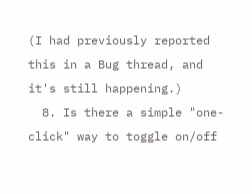(I had previously reported this in a Bug thread, and it's still happening.)
  8. Is there a simple "one-click" way to toggle on/off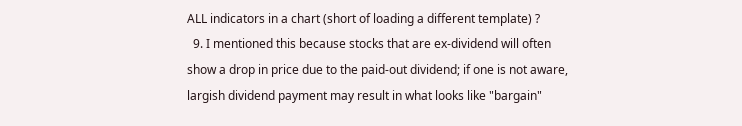ALL indicators in a chart (short of loading a different template) ?
  9. I mentioned this because stocks that are ex-dividend will often show a drop in price due to the paid-out dividend; if one is not aware, largish dividend payment may result in what looks like "bargain"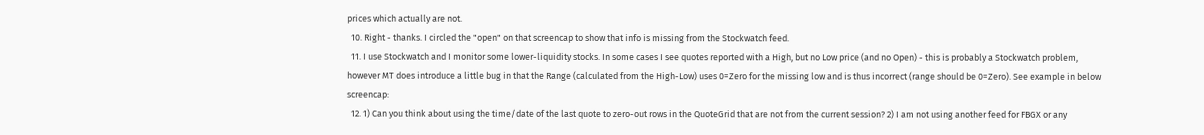prices which actually are not.
  10. Right - thanks. I circled the "open" on that screencap to show that info is missing from the Stockwatch feed.
  11. I use Stockwatch and I monitor some lower-liquidity stocks. In some cases I see quotes reported with a High, but no Low price (and no Open) - this is probably a Stockwatch problem, however MT does introduce a little bug in that the Range (calculated from the High-Low) uses 0=Zero for the missing low and is thus incorrect (range should be 0=Zero). See example in below screencap:
  12. 1) Can you think about using the time/date of the last quote to zero-out rows in the QuoteGrid that are not from the current session? 2) I am not using another feed for FBGX or any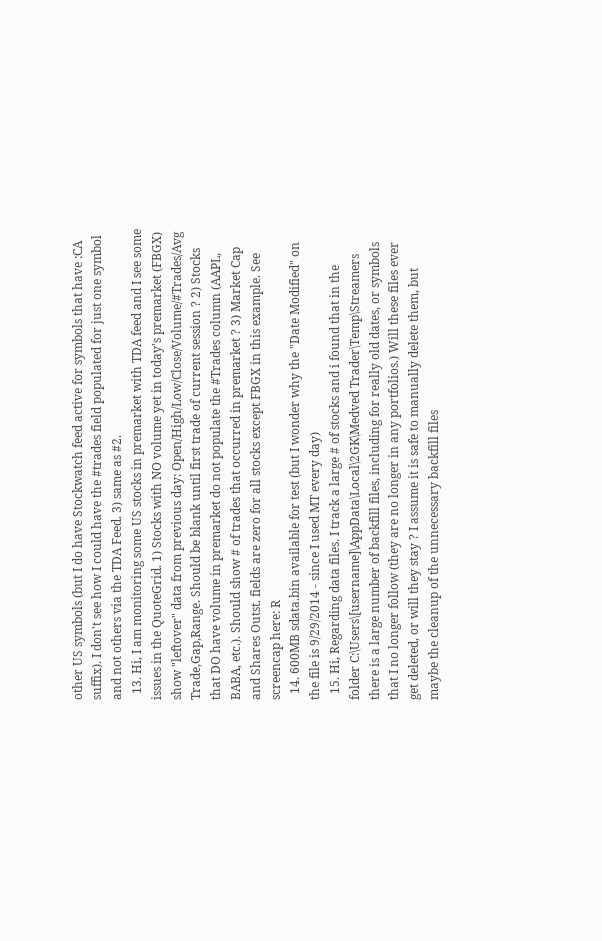other US symbols (but I do have Stockwatch feed active for symbols that have :CA suffix). I don't see how I could have the #trades field populated for just one symbol and not others via the TDA Feed. 3) same as #2.
  13. Hi, I am monitoring some US stocks in premarket with TDA feed and I see some issues in the QuoteGrid. 1) Stocks with NO volume yet in today's premarket (FBGX) show "leftover" data from previous day: Open/High/Low/Close/Volume/#Trades/Avg Trade,Gap,Range. Should be blank until first trade of current session ? 2) Stocks that DO have volume in premarket do not populate the #Trades column (AAPL, BABA, etc.). Should show # of trades that occurred in premarket ? 3) Market Cap and Shares Outst. fields are zero for all stocks except FBGX in this example. See screencap here: R
  14. 600MB sdata.bin available for test (but I wonder why the "Date Modified" on the file is 9/29/2014 - since I used MT every day)
  15. Hi, Regarding data files. I track a large # of stocks and i found that in the folder C:\Users\[username]\AppData\Local\2GK\Medved Trader\Temp\Streamers there is a large number of backfill files, including for really old dates, or symbols that I no longer follow (they are no longer in any portfolios.) Will these files ever get deleted, or will they stay ? I assume it is safe to manually delete them, but maybe the cleanup of the unnecessary backfill files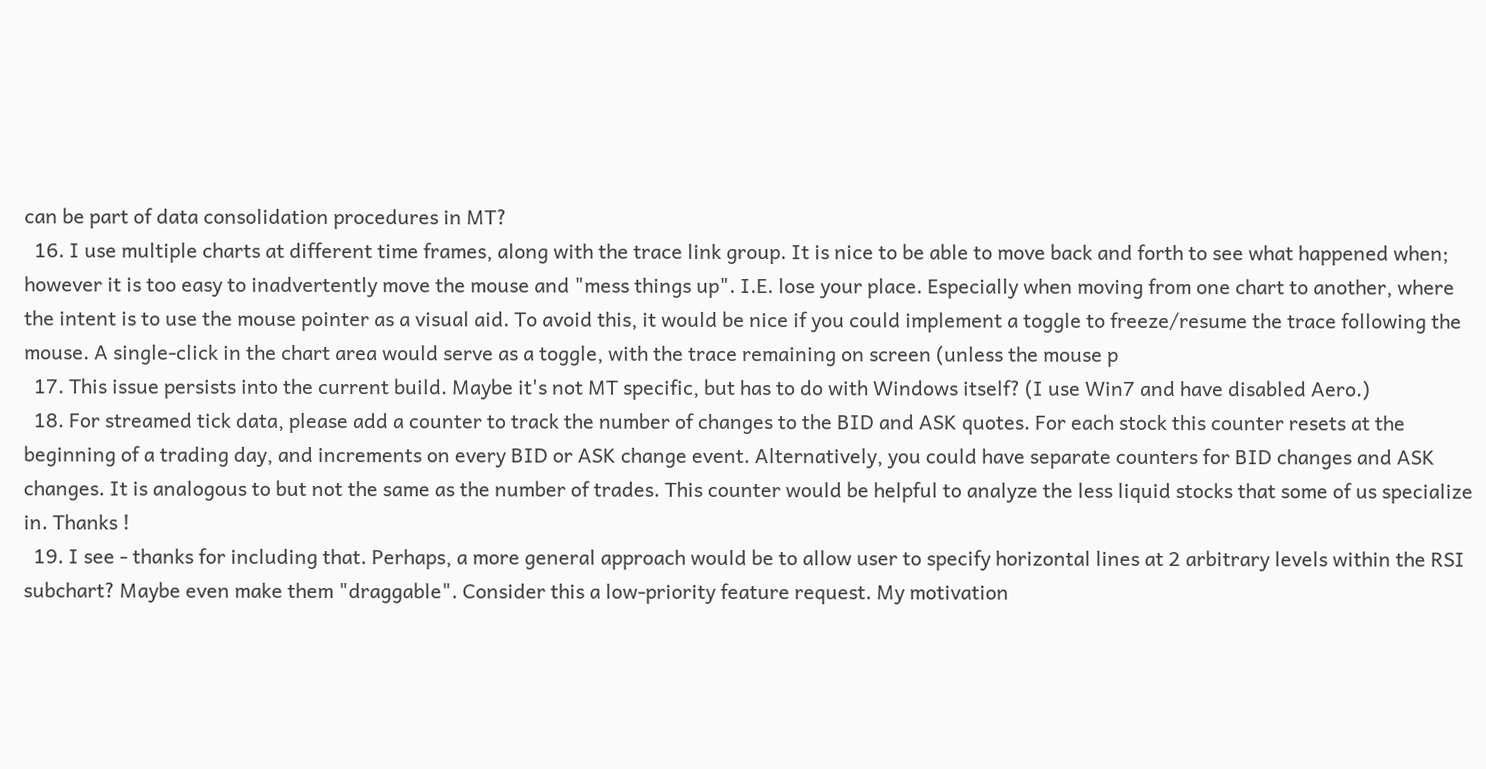can be part of data consolidation procedures in MT?
  16. I use multiple charts at different time frames, along with the trace link group. It is nice to be able to move back and forth to see what happened when; however it is too easy to inadvertently move the mouse and "mess things up". I.E. lose your place. Especially when moving from one chart to another, where the intent is to use the mouse pointer as a visual aid. To avoid this, it would be nice if you could implement a toggle to freeze/resume the trace following the mouse. A single-click in the chart area would serve as a toggle, with the trace remaining on screen (unless the mouse p
  17. This issue persists into the current build. Maybe it's not MT specific, but has to do with Windows itself? (I use Win7 and have disabled Aero.)
  18. For streamed tick data, please add a counter to track the number of changes to the BID and ASK quotes. For each stock this counter resets at the beginning of a trading day, and increments on every BID or ASK change event. Alternatively, you could have separate counters for BID changes and ASK changes. It is analogous to but not the same as the number of trades. This counter would be helpful to analyze the less liquid stocks that some of us specialize in. Thanks !
  19. I see - thanks for including that. Perhaps, a more general approach would be to allow user to specify horizontal lines at 2 arbitrary levels within the RSI subchart? Maybe even make them "draggable". Consider this a low-priority feature request. My motivation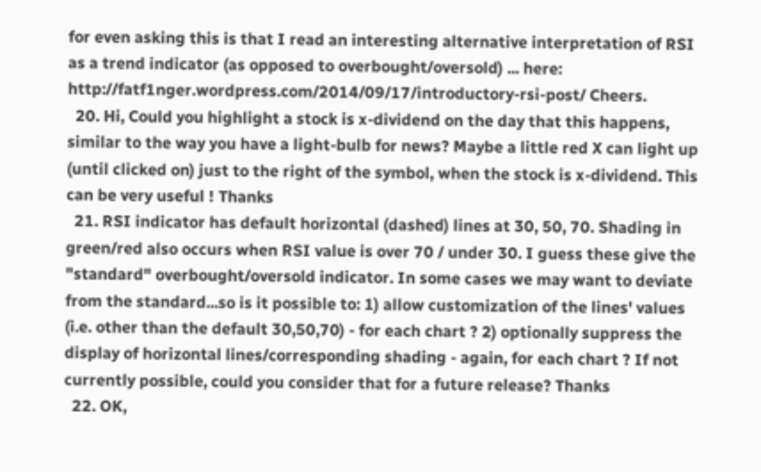for even asking this is that I read an interesting alternative interpretation of RSI as a trend indicator (as opposed to overbought/oversold) ... here: http://fatf1nger.wordpress.com/2014/09/17/introductory-rsi-post/ Cheers.
  20. Hi, Could you highlight a stock is x-dividend on the day that this happens, similar to the way you have a light-bulb for news? Maybe a little red X can light up (until clicked on) just to the right of the symbol, when the stock is x-dividend. This can be very useful ! Thanks
  21. RSI indicator has default horizontal (dashed) lines at 30, 50, 70. Shading in green/red also occurs when RSI value is over 70 / under 30. I guess these give the "standard" overbought/oversold indicator. In some cases we may want to deviate from the standard...so is it possible to: 1) allow customization of the lines' values (i.e. other than the default 30,50,70) - for each chart ? 2) optionally suppress the display of horizontal lines/corresponding shading - again, for each chart ? If not currently possible, could you consider that for a future release? Thanks
  22. OK,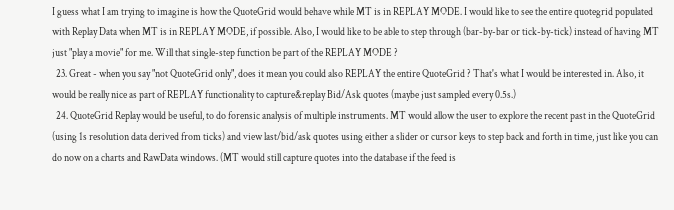I guess what I am trying to imagine is how the QuoteGrid would behave while MT is in REPLAY MODE. I would like to see the entire quotegrid populated with Replay Data when MT is in REPLAY MODE, if possible. Also, I would like to be able to step through (bar-by-bar or tick-by-tick) instead of having MT just "play a movie" for me. Will that single-step function be part of the REPLAY MODE ?
  23. Great - when you say "not QuoteGrid only", does it mean you could also REPLAY the entire QuoteGrid ? That's what I would be interested in. Also, it would be really nice as part of REPLAY functionality to capture&replay Bid/Ask quotes (maybe just sampled every 0.5s.)
  24. QuoteGrid Replay would be useful, to do forensic analysis of multiple instruments. MT would allow the user to explore the recent past in the QuoteGrid (using 1s resolution data derived from ticks) and view last/bid/ask quotes using either a slider or cursor keys to step back and forth in time, just like you can do now on a charts and RawData windows. (MT would still capture quotes into the database if the feed is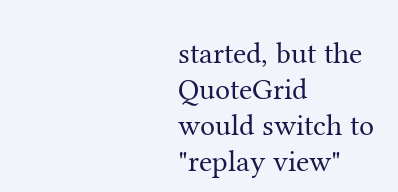started, but the QuoteGrid would switch to "replay view"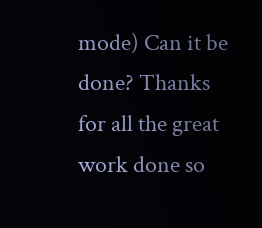mode) Can it be done? Thanks for all the great work done so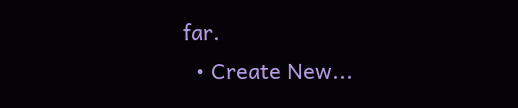far.
  • Create New...